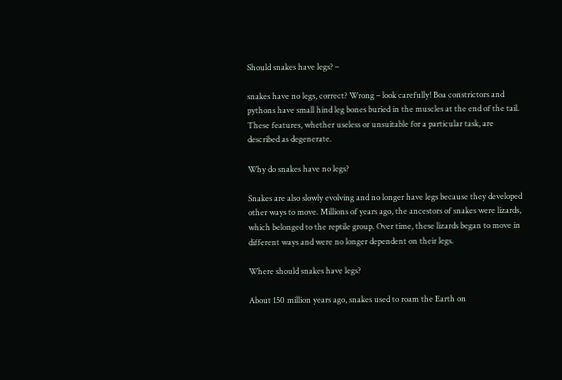Should snakes have legs? –

snakes have no legs, correct? Wrong – look carefully! Boa constrictors and pythons have small hind leg bones buried in the muscles at the end of the tail. These features, whether useless or unsuitable for a particular task, are described as degenerate.

Why do snakes have no legs?

Snakes are also slowly evolving and no longer have legs because they developed other ways to move. Millions of years ago, the ancestors of snakes were lizards, which belonged to the reptile group. Over time, these lizards began to move in different ways and were no longer dependent on their legs.

Where should snakes have legs?

About 150 million years ago, snakes used to roam the Earth on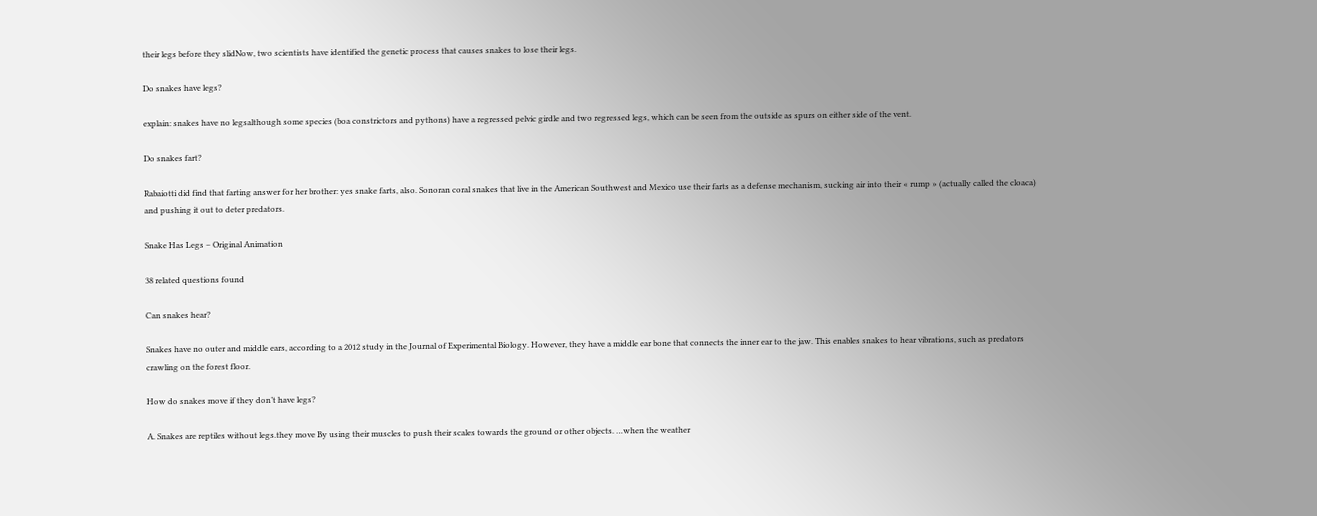their legs before they slidNow, two scientists have identified the genetic process that causes snakes to lose their legs.

Do snakes have legs?

explain: snakes have no legsalthough some species (boa constrictors and pythons) have a regressed pelvic girdle and two regressed legs, which can be seen from the outside as spurs on either side of the vent.

Do snakes fart?

Rabaiotti did find that farting answer for her brother: yes snake farts, also. Sonoran coral snakes that live in the American Southwest and Mexico use their farts as a defense mechanism, sucking air into their « rump » (actually called the cloaca) and pushing it out to deter predators.

Snake Has Legs – Original Animation

38 related questions found

Can snakes hear?

Snakes have no outer and middle ears, according to a 2012 study in the Journal of Experimental Biology. However, they have a middle ear bone that connects the inner ear to the jaw. This enables snakes to hear vibrations, such as predators crawling on the forest floor.

How do snakes move if they don’t have legs?

A. Snakes are reptiles without legs.they move By using their muscles to push their scales towards the ground or other objects. …when the weather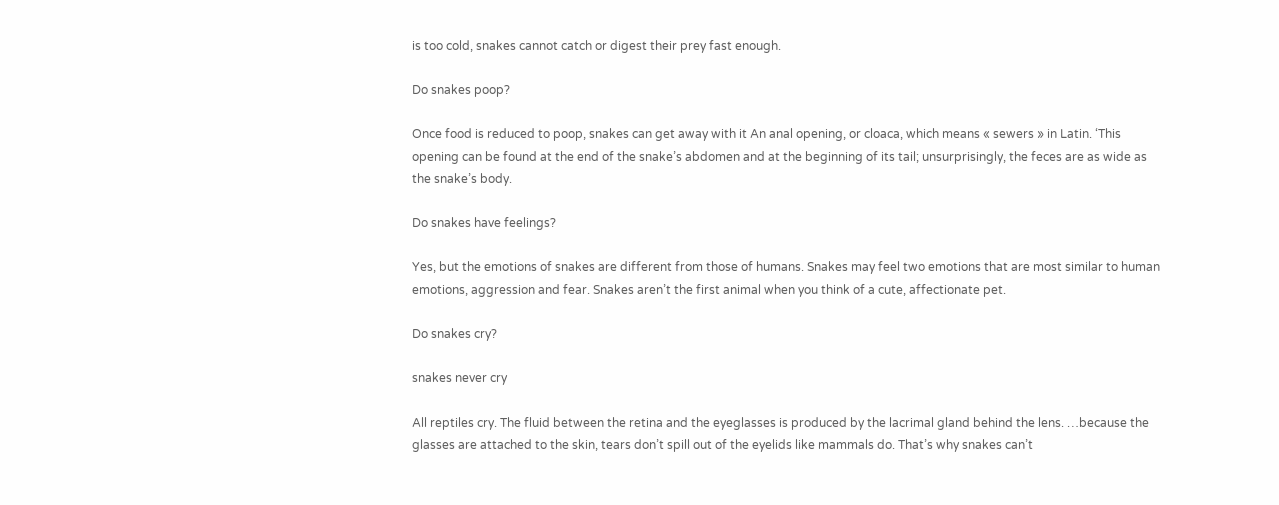is too cold, snakes cannot catch or digest their prey fast enough.

Do snakes poop?

Once food is reduced to poop, snakes can get away with it An anal opening, or cloaca, which means « sewers » in Latin. ‘This opening can be found at the end of the snake’s abdomen and at the beginning of its tail; unsurprisingly, the feces are as wide as the snake’s body.

Do snakes have feelings?

Yes, but the emotions of snakes are different from those of humans. Snakes may feel two emotions that are most similar to human emotions, aggression and fear. Snakes aren’t the first animal when you think of a cute, affectionate pet.

Do snakes cry?

snakes never cry

All reptiles cry. The fluid between the retina and the eyeglasses is produced by the lacrimal gland behind the lens. …because the glasses are attached to the skin, tears don’t spill out of the eyelids like mammals do. That’s why snakes can’t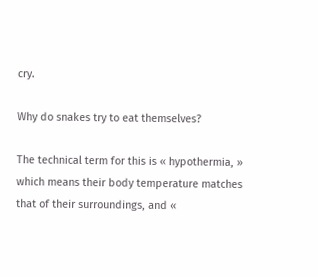cry.

Why do snakes try to eat themselves?

The technical term for this is « hypothermia, » which means their body temperature matches that of their surroundings, and «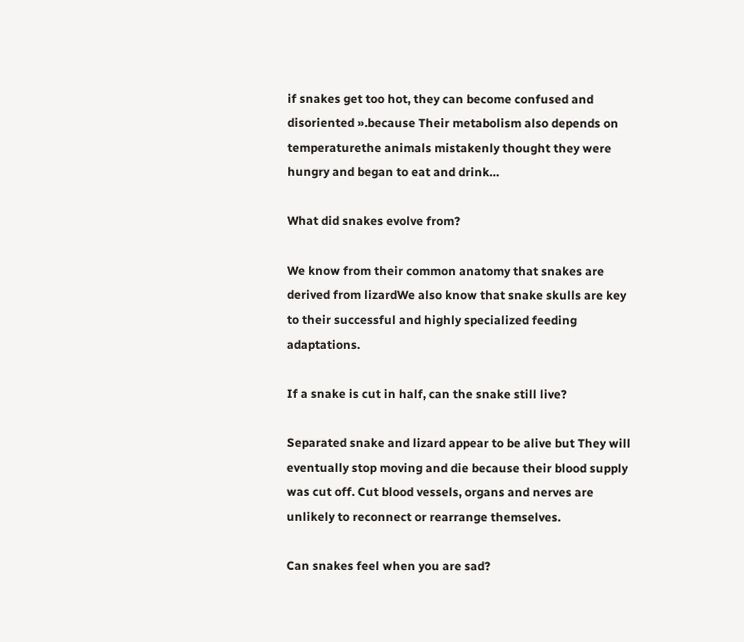if snakes get too hot, they can become confused and disoriented ».because Their metabolism also depends on temperaturethe animals mistakenly thought they were hungry and began to eat and drink…

What did snakes evolve from?

We know from their common anatomy that snakes are derived from lizardWe also know that snake skulls are key to their successful and highly specialized feeding adaptations.

If a snake is cut in half, can the snake still live?

Separated snake and lizard appear to be alive but They will eventually stop moving and die because their blood supply was cut off. Cut blood vessels, organs and nerves are unlikely to reconnect or rearrange themselves.

Can snakes feel when you are sad?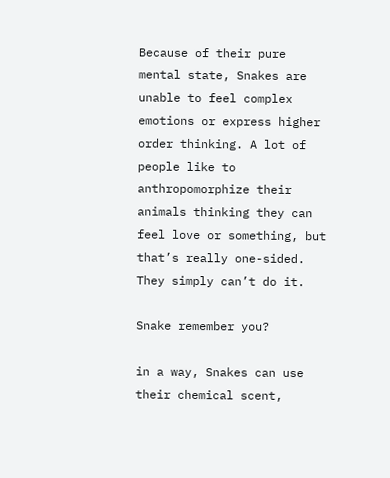Because of their pure mental state, Snakes are unable to feel complex emotions or express higher order thinking. A lot of people like to anthropomorphize their animals thinking they can feel love or something, but that’s really one-sided. They simply can’t do it.

Snake remember you?

in a way, Snakes can use their chemical scent,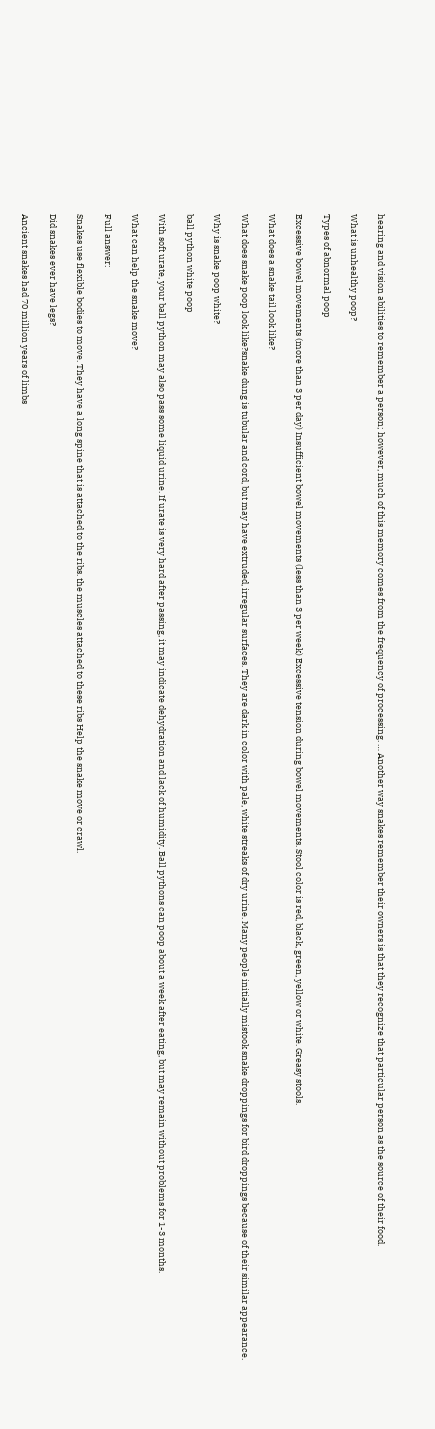hearing and vision abilities to remember a person; however, much of this memory comes from the frequency of processing. … Another way snakes remember their owners is that they recognize that particular person as the source of their food.

What is unhealthy poop?

Types of abnormal poop

Excessive bowel movements (more than 3 per day) Insufficient bowel movements (less than 3 per week) Excessive tension during bowel movements. Stool color is red, black, green, yellow or white. Greasy stools.

What does a snake tail look like?

What does snake poop look like?snake dung is tubular and cord, but may have extruded, irregular surfaces. They are dark in color with pale, white streaks of dry urine. Many people initially mistook snake droppings for bird droppings because of their similar appearance.

Why is snake poop white?

ball python white poop

With soft urate, your ball python may also pass some liquid urine. If urate is very hard after passing, it may indicate dehydration and lack of humidity. Ball pythons can poop about a week after eating, but may remain without problems for 1-3 months.

What can help the snake move?

Full answer:

Snakes use flexible bodies to move. They have a long spine that is attached to the ribs. the muscles attached to these ribs Help the snake move or crawl.

Did snakes ever have legs?

Ancient snakes had 70 million years of limbs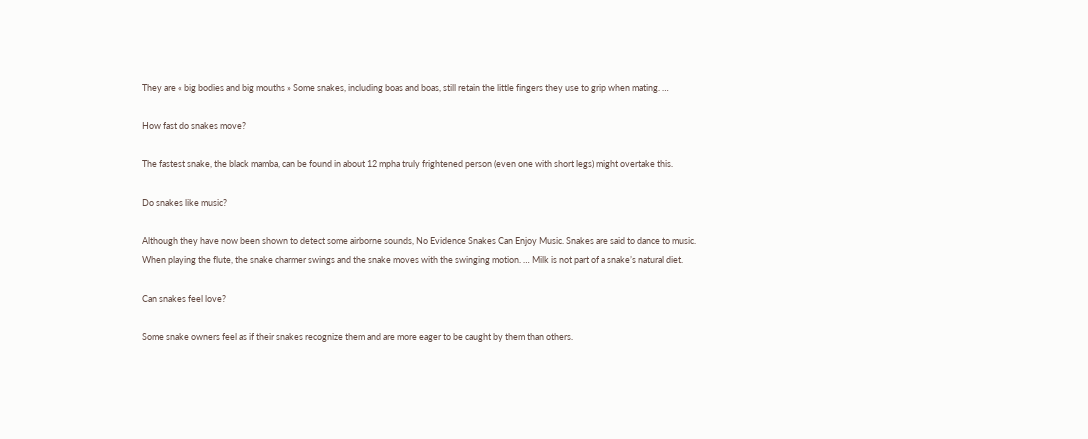They are « big bodies and big mouths » Some snakes, including boas and boas, still retain the little fingers they use to grip when mating. …

How fast do snakes move?

The fastest snake, the black mamba, can be found in about 12 mpha truly frightened person (even one with short legs) might overtake this.

Do snakes like music?

Although they have now been shown to detect some airborne sounds, No Evidence Snakes Can Enjoy Music. Snakes are said to dance to music. When playing the flute, the snake charmer swings and the snake moves with the swinging motion. … Milk is not part of a snake’s natural diet.

Can snakes feel love?

Some snake owners feel as if their snakes recognize them and are more eager to be caught by them than others.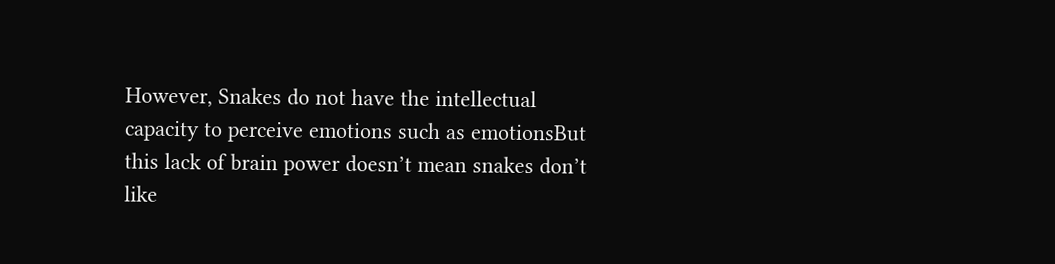However, Snakes do not have the intellectual capacity to perceive emotions such as emotionsBut this lack of brain power doesn’t mean snakes don’t like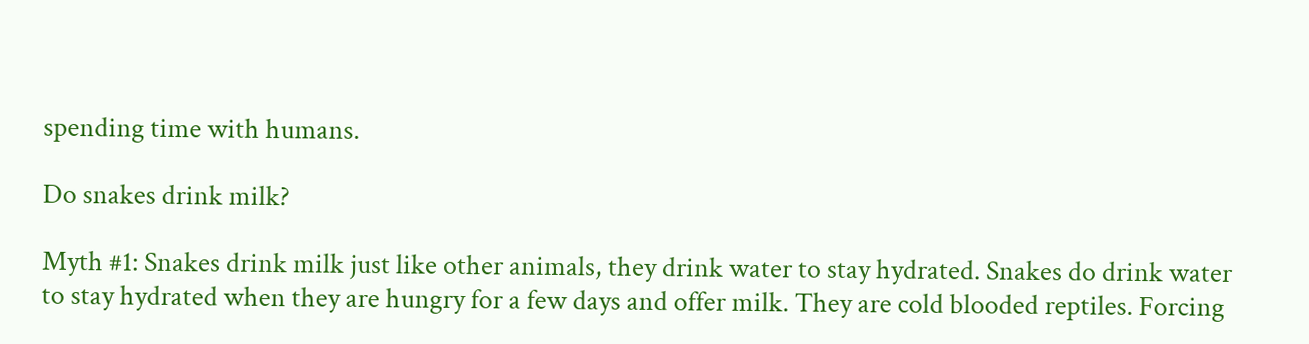spending time with humans.

Do snakes drink milk?

Myth #1: Snakes drink milk just like other animals, they drink water to stay hydrated. Snakes do drink water to stay hydrated when they are hungry for a few days and offer milk. They are cold blooded reptiles. Forcing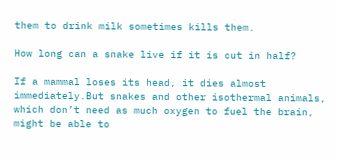them to drink milk sometimes kills them.

How long can a snake live if it is cut in half?

If a mammal loses its head, it dies almost immediately.But snakes and other isothermal animals, which don’t need as much oxygen to fuel the brain, might be able to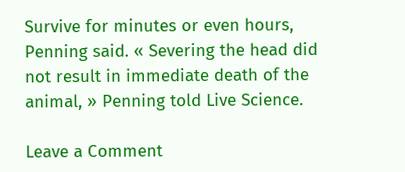Survive for minutes or even hours, Penning said. « Severing the head did not result in immediate death of the animal, » Penning told Live Science.

Leave a Comment